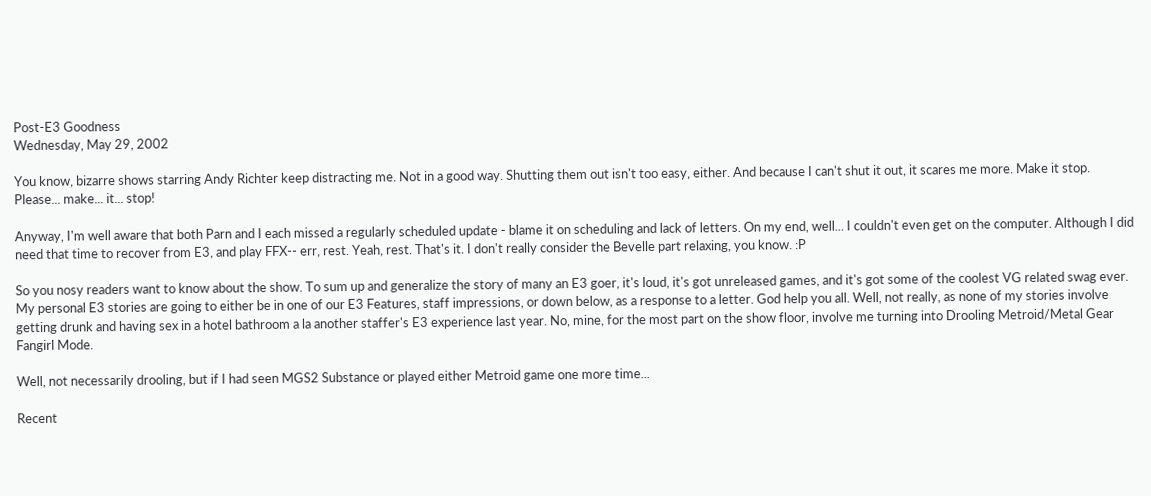Post-E3 Goodness
Wednesday, May 29, 2002

You know, bizarre shows starring Andy Richter keep distracting me. Not in a good way. Shutting them out isn't too easy, either. And because I can't shut it out, it scares me more. Make it stop. Please... make... it... stop!

Anyway, I'm well aware that both Parn and I each missed a regularly scheduled update - blame it on scheduling and lack of letters. On my end, well... I couldn't even get on the computer. Although I did need that time to recover from E3, and play FFX-- err, rest. Yeah, rest. That's it. I don't really consider the Bevelle part relaxing, you know. :P

So you nosy readers want to know about the show. To sum up and generalize the story of many an E3 goer, it's loud, it's got unreleased games, and it's got some of the coolest VG related swag ever. My personal E3 stories are going to either be in one of our E3 Features, staff impressions, or down below, as a response to a letter. God help you all. Well, not really, as none of my stories involve getting drunk and having sex in a hotel bathroom a la another staffer's E3 experience last year. No, mine, for the most part on the show floor, involve me turning into Drooling Metroid/Metal Gear Fangirl Mode.

Well, not necessarily drooling, but if I had seen MGS2 Substance or played either Metroid game one more time...

Recent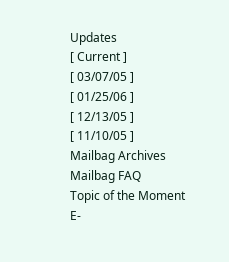Updates
[ Current ]
[ 03/07/05 ]
[ 01/25/06 ]
[ 12/13/05 ]
[ 11/10/05 ]
Mailbag Archives
Mailbag FAQ
Topic of the Moment
E-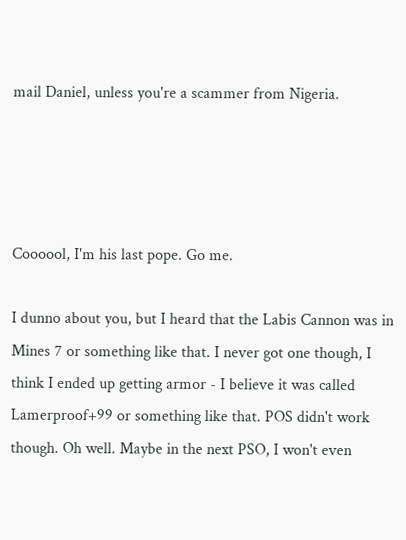mail Daniel, unless you're a scammer from Nigeria.




Coooool, I'm his last pope. Go me.

I dunno about you, but I heard that the Labis Cannon was in Mines 7 or something like that. I never got one though, I think I ended up getting armor - I believe it was called Lamerproof+99 or something like that. POS didn't work though. Oh well. Maybe in the next PSO, I won't even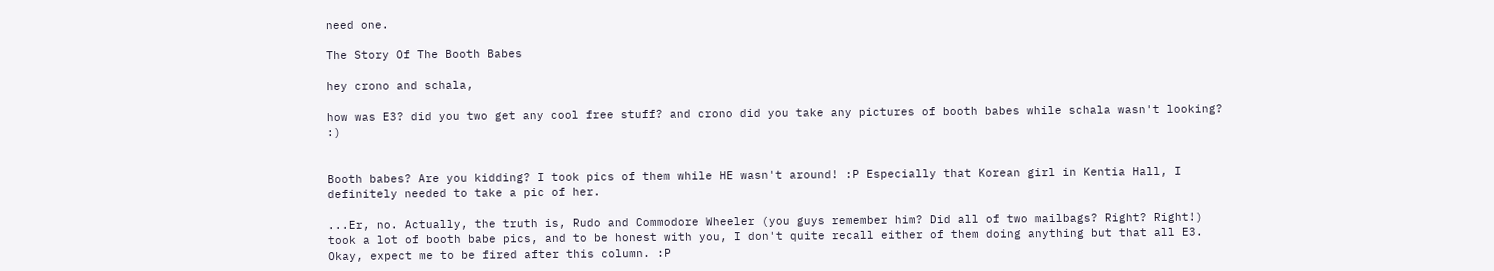need one.

The Story Of The Booth Babes

hey crono and schala,

how was E3? did you two get any cool free stuff? and crono did you take any pictures of booth babes while schala wasn't looking? :)


Booth babes? Are you kidding? I took pics of them while HE wasn't around! :P Especially that Korean girl in Kentia Hall, I definitely needed to take a pic of her.

...Er, no. Actually, the truth is, Rudo and Commodore Wheeler (you guys remember him? Did all of two mailbags? Right? Right!) took a lot of booth babe pics, and to be honest with you, I don't quite recall either of them doing anything but that all E3. Okay, expect me to be fired after this column. :P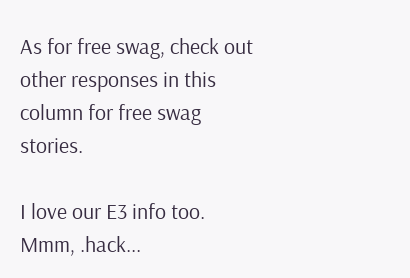As for free swag, check out other responses in this column for free swag stories.

I love our E3 info too. Mmm, .hack...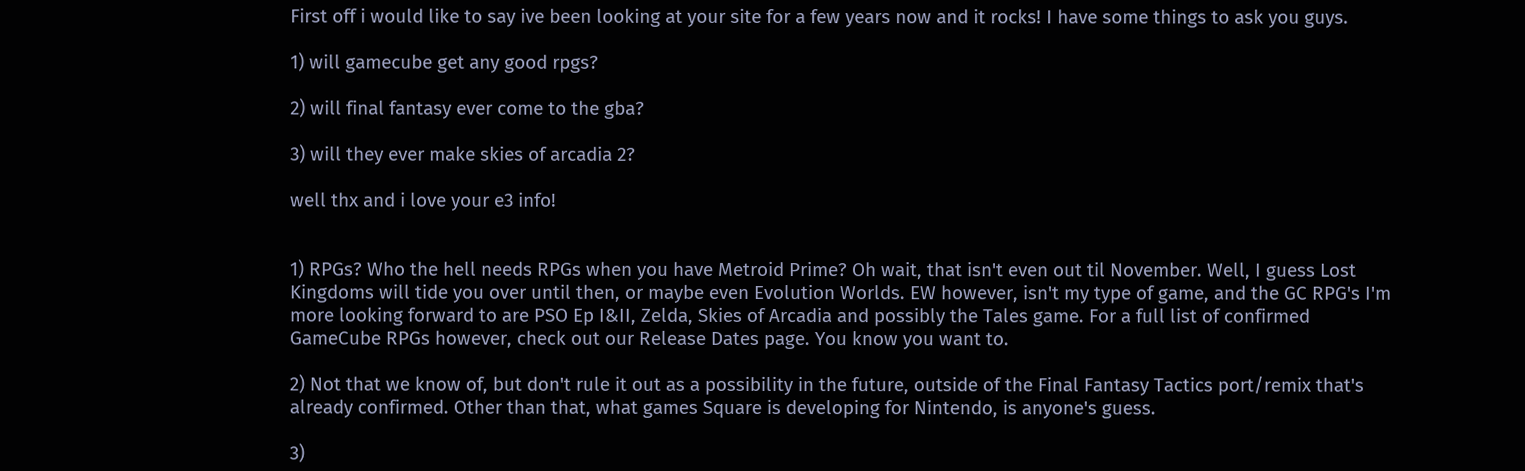First off i would like to say ive been looking at your site for a few years now and it rocks! I have some things to ask you guys.

1) will gamecube get any good rpgs?

2) will final fantasy ever come to the gba?

3) will they ever make skies of arcadia 2?

well thx and i love your e3 info!


1) RPGs? Who the hell needs RPGs when you have Metroid Prime? Oh wait, that isn't even out til November. Well, I guess Lost Kingdoms will tide you over until then, or maybe even Evolution Worlds. EW however, isn't my type of game, and the GC RPG's I'm more looking forward to are PSO Ep I&II, Zelda, Skies of Arcadia and possibly the Tales game. For a full list of confirmed GameCube RPGs however, check out our Release Dates page. You know you want to.

2) Not that we know of, but don't rule it out as a possibility in the future, outside of the Final Fantasy Tactics port/remix that's already confirmed. Other than that, what games Square is developing for Nintendo, is anyone's guess.

3)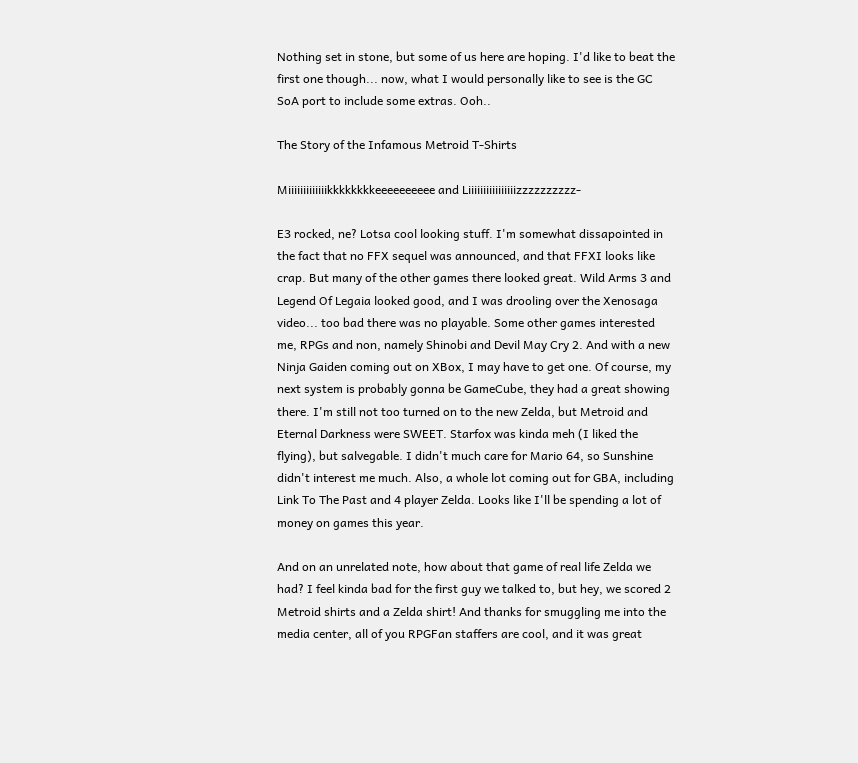Nothing set in stone, but some of us here are hoping. I'd like to beat the first one though... now, what I would personally like to see is the GC SoA port to include some extras. Ooh..

The Story of the Infamous Metroid T-Shirts

Miiiiiiiiiiiiikkkkkkkkeeeeeeeeee and Liiiiiiiiiiiiiiiizzzzzzzzzz-

E3 rocked, ne? Lotsa cool looking stuff. I'm somewhat dissapointed in the fact that no FFX sequel was announced, and that FFXI looks like crap. But many of the other games there looked great. Wild Arms 3 and Legend Of Legaia looked good, and I was drooling over the Xenosaga video... too bad there was no playable. Some other games interested me, RPGs and non, namely Shinobi and Devil May Cry 2. And with a new Ninja Gaiden coming out on XBox, I may have to get one. Of course, my next system is probably gonna be GameCube, they had a great showing there. I'm still not too turned on to the new Zelda, but Metroid and Eternal Darkness were SWEET. Starfox was kinda meh (I liked the flying), but salvegable. I didn't much care for Mario 64, so Sunshine didn't interest me much. Also, a whole lot coming out for GBA, including Link To The Past and 4 player Zelda. Looks like I'll be spending a lot of money on games this year.

And on an unrelated note, how about that game of real life Zelda we had? I feel kinda bad for the first guy we talked to, but hey, we scored 2 Metroid shirts and a Zelda shirt! And thanks for smuggling me into the media center, all of you RPGFan staffers are cool, and it was great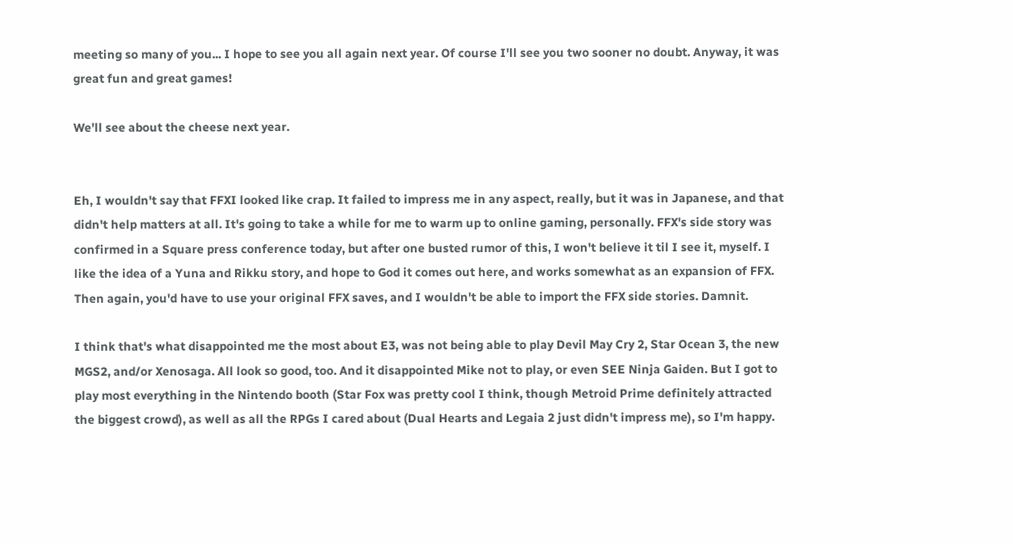meeting so many of you... I hope to see you all again next year. Of course I'll see you two sooner no doubt. Anyway, it was great fun and great games!

We'll see about the cheese next year.


Eh, I wouldn't say that FFXI looked like crap. It failed to impress me in any aspect, really, but it was in Japanese, and that didn't help matters at all. It's going to take a while for me to warm up to online gaming, personally. FFX's side story was confirmed in a Square press conference today, but after one busted rumor of this, I won't believe it til I see it, myself. I like the idea of a Yuna and Rikku story, and hope to God it comes out here, and works somewhat as an expansion of FFX. Then again, you'd have to use your original FFX saves, and I wouldn't be able to import the FFX side stories. Damnit.

I think that's what disappointed me the most about E3, was not being able to play Devil May Cry 2, Star Ocean 3, the new MGS2, and/or Xenosaga. All look so good, too. And it disappointed Mike not to play, or even SEE Ninja Gaiden. But I got to play most everything in the Nintendo booth (Star Fox was pretty cool I think, though Metroid Prime definitely attracted the biggest crowd), as well as all the RPGs I cared about (Dual Hearts and Legaia 2 just didn't impress me), so I'm happy.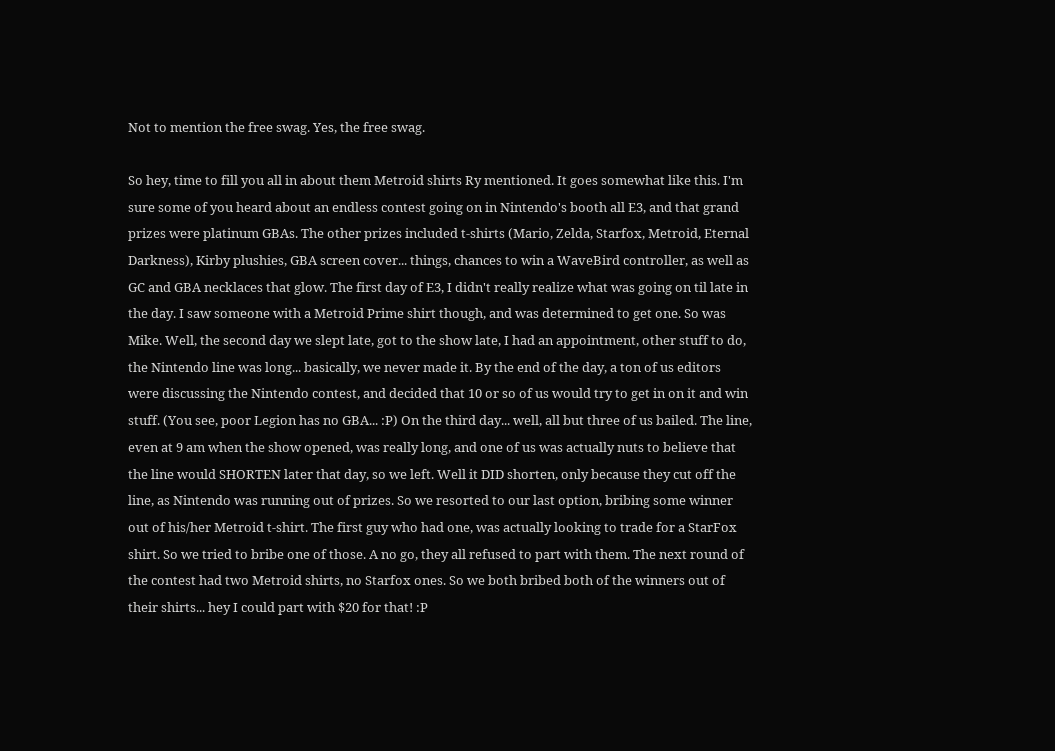Not to mention the free swag. Yes, the free swag.

So hey, time to fill you all in about them Metroid shirts Ry mentioned. It goes somewhat like this. I'm sure some of you heard about an endless contest going on in Nintendo's booth all E3, and that grand prizes were platinum GBAs. The other prizes included t-shirts (Mario, Zelda, Starfox, Metroid, Eternal Darkness), Kirby plushies, GBA screen cover... things, chances to win a WaveBird controller, as well as GC and GBA necklaces that glow. The first day of E3, I didn't really realize what was going on til late in the day. I saw someone with a Metroid Prime shirt though, and was determined to get one. So was Mike. Well, the second day we slept late, got to the show late, I had an appointment, other stuff to do, the Nintendo line was long... basically, we never made it. By the end of the day, a ton of us editors were discussing the Nintendo contest, and decided that 10 or so of us would try to get in on it and win stuff. (You see, poor Legion has no GBA... :P) On the third day... well, all but three of us bailed. The line, even at 9 am when the show opened, was really long, and one of us was actually nuts to believe that the line would SHORTEN later that day, so we left. Well it DID shorten, only because they cut off the line, as Nintendo was running out of prizes. So we resorted to our last option, bribing some winner out of his/her Metroid t-shirt. The first guy who had one, was actually looking to trade for a StarFox shirt. So we tried to bribe one of those. A no go, they all refused to part with them. The next round of the contest had two Metroid shirts, no Starfox ones. So we both bribed both of the winners out of their shirts... hey I could part with $20 for that! :P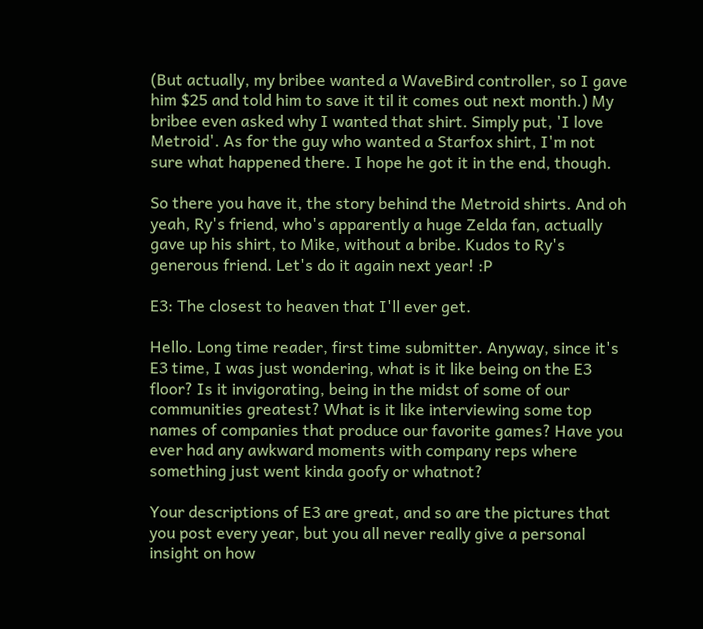(But actually, my bribee wanted a WaveBird controller, so I gave him $25 and told him to save it til it comes out next month.) My bribee even asked why I wanted that shirt. Simply put, 'I love Metroid'. As for the guy who wanted a Starfox shirt, I'm not sure what happened there. I hope he got it in the end, though.

So there you have it, the story behind the Metroid shirts. And oh yeah, Ry's friend, who's apparently a huge Zelda fan, actually gave up his shirt, to Mike, without a bribe. Kudos to Ry's generous friend. Let's do it again next year! :P

E3: The closest to heaven that I'll ever get.

Hello. Long time reader, first time submitter. Anyway, since it's E3 time, I was just wondering, what is it like being on the E3 floor? Is it invigorating, being in the midst of some of our communities greatest? What is it like interviewing some top names of companies that produce our favorite games? Have you ever had any awkward moments with company reps where something just went kinda goofy or whatnot?

Your descriptions of E3 are great, and so are the pictures that you post every year, but you all never really give a personal insight on how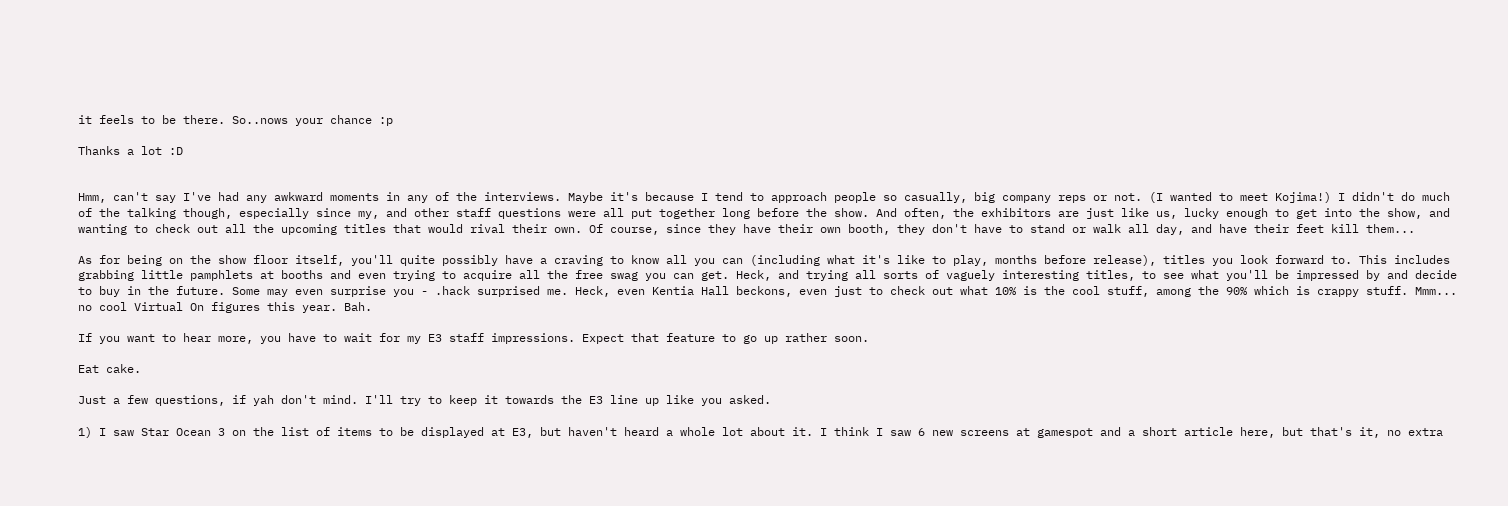it feels to be there. So..nows your chance :p

Thanks a lot :D


Hmm, can't say I've had any awkward moments in any of the interviews. Maybe it's because I tend to approach people so casually, big company reps or not. (I wanted to meet Kojima!) I didn't do much of the talking though, especially since my, and other staff questions were all put together long before the show. And often, the exhibitors are just like us, lucky enough to get into the show, and wanting to check out all the upcoming titles that would rival their own. Of course, since they have their own booth, they don't have to stand or walk all day, and have their feet kill them...

As for being on the show floor itself, you'll quite possibly have a craving to know all you can (including what it's like to play, months before release), titles you look forward to. This includes grabbing little pamphlets at booths and even trying to acquire all the free swag you can get. Heck, and trying all sorts of vaguely interesting titles, to see what you'll be impressed by and decide to buy in the future. Some may even surprise you - .hack surprised me. Heck, even Kentia Hall beckons, even just to check out what 10% is the cool stuff, among the 90% which is crappy stuff. Mmm... no cool Virtual On figures this year. Bah.

If you want to hear more, you have to wait for my E3 staff impressions. Expect that feature to go up rather soon.

Eat cake.

Just a few questions, if yah don't mind. I'll try to keep it towards the E3 line up like you asked.

1) I saw Star Ocean 3 on the list of items to be displayed at E3, but haven't heard a whole lot about it. I think I saw 6 new screens at gamespot and a short article here, but that's it, no extra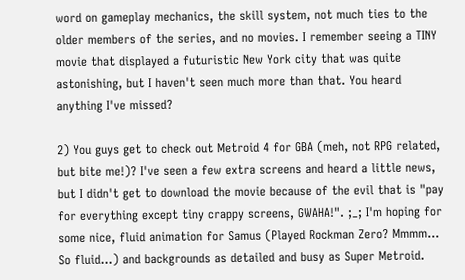word on gameplay mechanics, the skill system, not much ties to the older members of the series, and no movies. I remember seeing a TINY movie that displayed a futuristic New York city that was quite astonishing, but I haven't seen much more than that. You heard anything I've missed?

2) You guys get to check out Metroid 4 for GBA (meh, not RPG related, but bite me!)? I've seen a few extra screens and heard a little news, but I didn't get to download the movie because of the evil that is "pay for everything except tiny crappy screens, GWAHA!". ;_; I'm hoping for some nice, fluid animation for Samus (Played Rockman Zero? Mmmm... So fluid...) and backgrounds as detailed and busy as Super Metroid.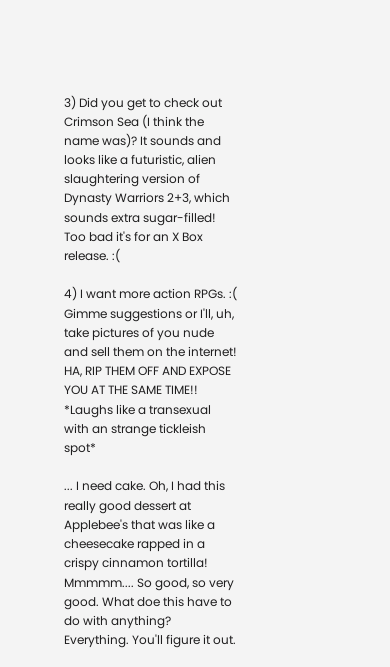3) Did you get to check out Crimson Sea (I think the name was)? It sounds and looks like a futuristic, alien slaughtering version of Dynasty Warriors 2+3, which sounds extra sugar-filled! Too bad it's for an X Box release. :(

4) I want more action RPGs. :( Gimme suggestions or I'll, uh, take pictures of you nude and sell them on the internet! HA, RIP THEM OFF AND EXPOSE YOU AT THE SAME TIME!! *Laughs like a transexual with an strange tickleish spot*

... I need cake. Oh, I had this really good dessert at Applebee's that was like a cheesecake rapped in a crispy cinnamon tortilla! Mmmmm.... So good, so very good. What doe this have to do with anything? Everything. You'll figure it out.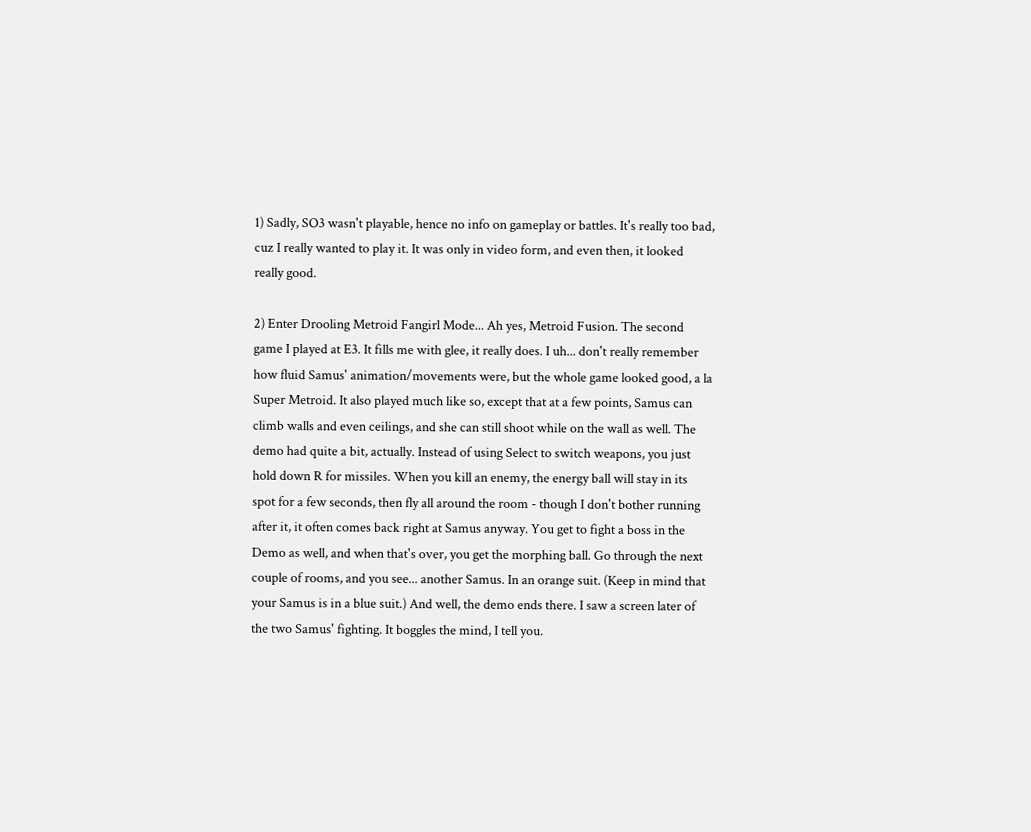1) Sadly, SO3 wasn't playable, hence no info on gameplay or battles. It's really too bad, cuz I really wanted to play it. It was only in video form, and even then, it looked really good.

2) Enter Drooling Metroid Fangirl Mode... Ah yes, Metroid Fusion. The second game I played at E3. It fills me with glee, it really does. I uh... don't really remember how fluid Samus' animation/movements were, but the whole game looked good, a la Super Metroid. It also played much like so, except that at a few points, Samus can climb walls and even ceilings, and she can still shoot while on the wall as well. The demo had quite a bit, actually. Instead of using Select to switch weapons, you just hold down R for missiles. When you kill an enemy, the energy ball will stay in its spot for a few seconds, then fly all around the room - though I don't bother running after it, it often comes back right at Samus anyway. You get to fight a boss in the Demo as well, and when that's over, you get the morphing ball. Go through the next couple of rooms, and you see... another Samus. In an orange suit. (Keep in mind that your Samus is in a blue suit.) And well, the demo ends there. I saw a screen later of the two Samus' fighting. It boggles the mind, I tell you.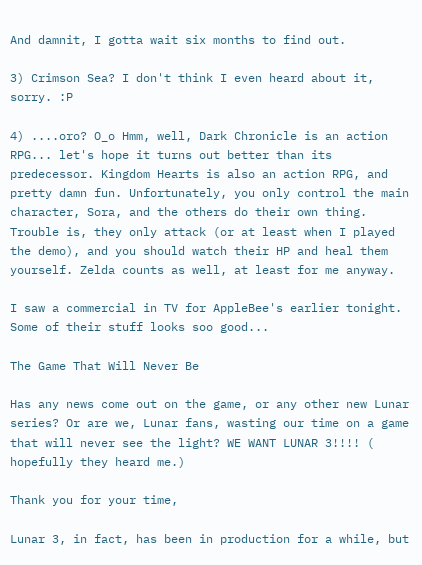And damnit, I gotta wait six months to find out.

3) Crimson Sea? I don't think I even heard about it, sorry. :P

4) ....oro? O_o Hmm, well, Dark Chronicle is an action RPG... let's hope it turns out better than its predecessor. Kingdom Hearts is also an action RPG, and pretty damn fun. Unfortunately, you only control the main character, Sora, and the others do their own thing. Trouble is, they only attack (or at least when I played the demo), and you should watch their HP and heal them yourself. Zelda counts as well, at least for me anyway.

I saw a commercial in TV for AppleBee's earlier tonight. Some of their stuff looks soo good...

The Game That Will Never Be

Has any news come out on the game, or any other new Lunar series? Or are we, Lunar fans, wasting our time on a game that will never see the light? WE WANT LUNAR 3!!!! ( hopefully they heard me.)

Thank you for your time,

Lunar 3, in fact, has been in production for a while, but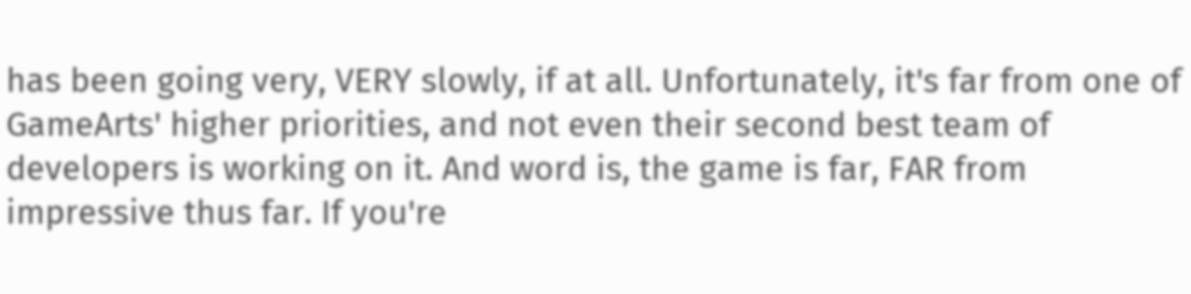has been going very, VERY slowly, if at all. Unfortunately, it's far from one of GameArts' higher priorities, and not even their second best team of developers is working on it. And word is, the game is far, FAR from impressive thus far. If you're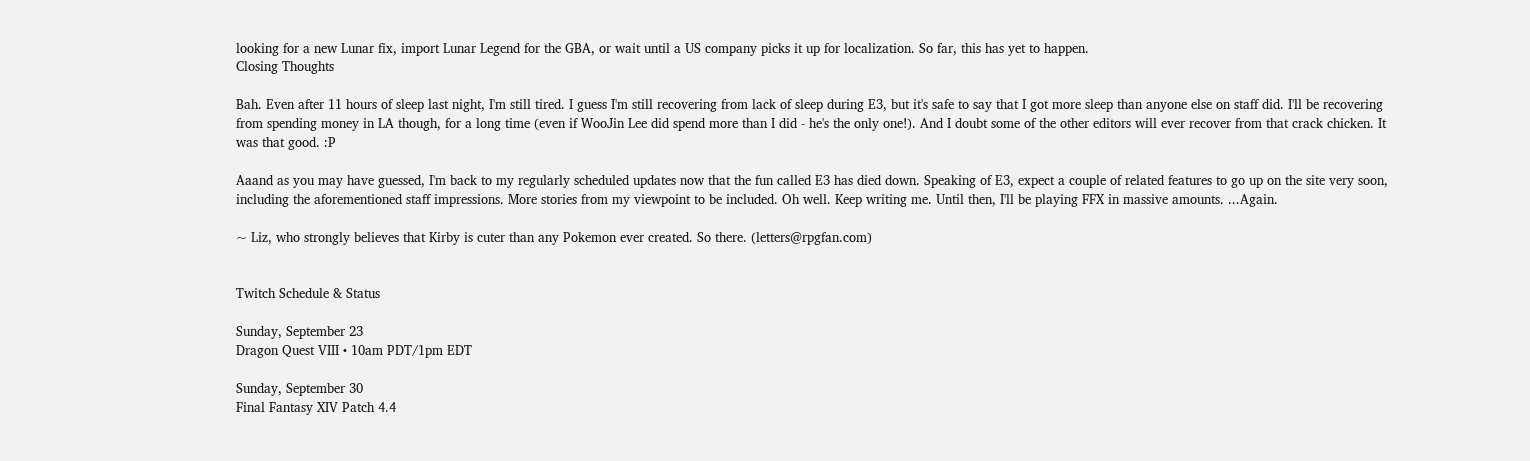looking for a new Lunar fix, import Lunar Legend for the GBA, or wait until a US company picks it up for localization. So far, this has yet to happen.
Closing Thoughts

Bah. Even after 11 hours of sleep last night, I'm still tired. I guess I'm still recovering from lack of sleep during E3, but it's safe to say that I got more sleep than anyone else on staff did. I'll be recovering from spending money in LA though, for a long time (even if WooJin Lee did spend more than I did - he's the only one!). And I doubt some of the other editors will ever recover from that crack chicken. It was that good. :P

Aaand as you may have guessed, I'm back to my regularly scheduled updates now that the fun called E3 has died down. Speaking of E3, expect a couple of related features to go up on the site very soon, including the aforementioned staff impressions. More stories from my viewpoint to be included. Oh well. Keep writing me. Until then, I'll be playing FFX in massive amounts. ...Again.

~ Liz, who strongly believes that Kirby is cuter than any Pokemon ever created. So there. (letters@rpgfan.com)


Twitch Schedule & Status

Sunday, September 23
Dragon Quest VIII • 10am PDT/1pm EDT

Sunday, September 30
Final Fantasy XIV Patch 4.4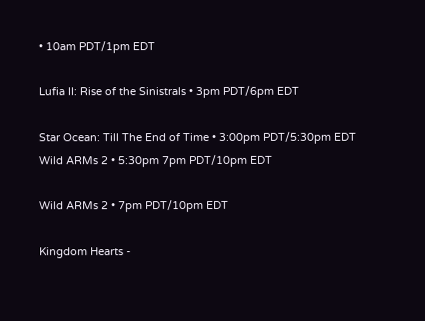• 10am PDT/1pm EDT

Lufia II: Rise of the Sinistrals • 3pm PDT/6pm EDT

Star Ocean: Till The End of Time • 3:00pm PDT/5:30pm EDT
Wild ARMs 2 • 5:30pm 7pm PDT/10pm EDT

Wild ARMs 2 • 7pm PDT/10pm EDT

Kingdom Hearts -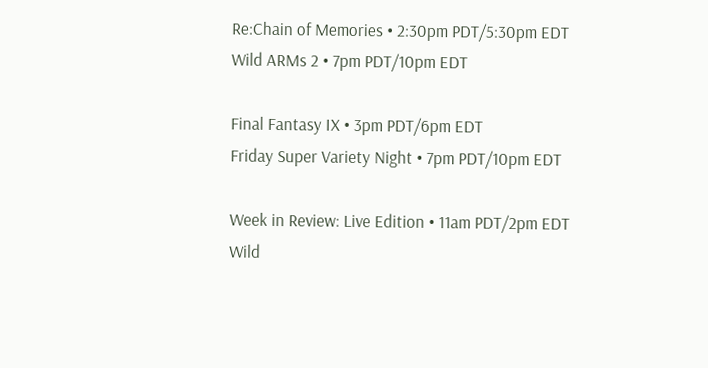Re:Chain of Memories • 2:30pm PDT/5:30pm EDT
Wild ARMs 2 • 7pm PDT/10pm EDT

Final Fantasy IX • 3pm PDT/6pm EDT
Friday Super Variety Night • 7pm PDT/10pm EDT

Week in Review: Live Edition • 11am PDT/2pm EDT
Wild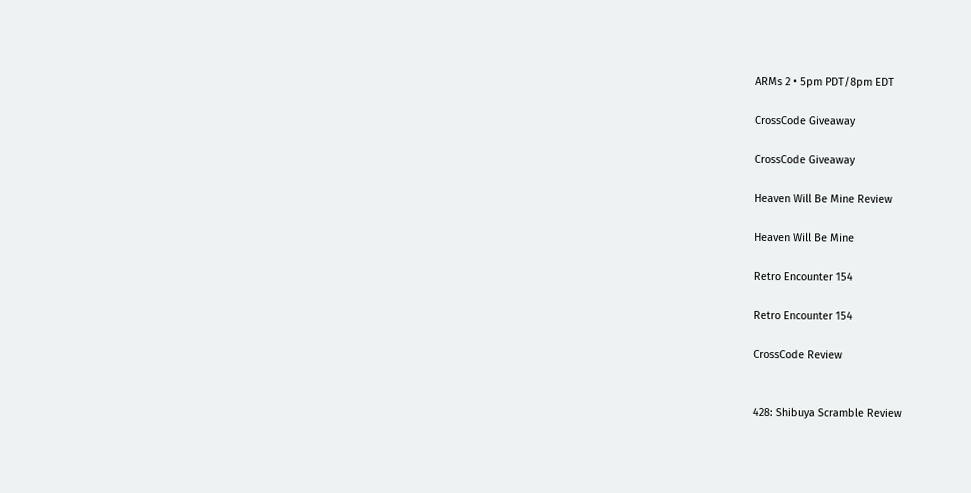ARMs 2 • 5pm PDT/8pm EDT

CrossCode Giveaway

CrossCode Giveaway

Heaven Will Be Mine Review

Heaven Will Be Mine

Retro Encounter 154

Retro Encounter 154

CrossCode Review


428: Shibuya Scramble Review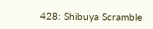428: Shibuya Scramble